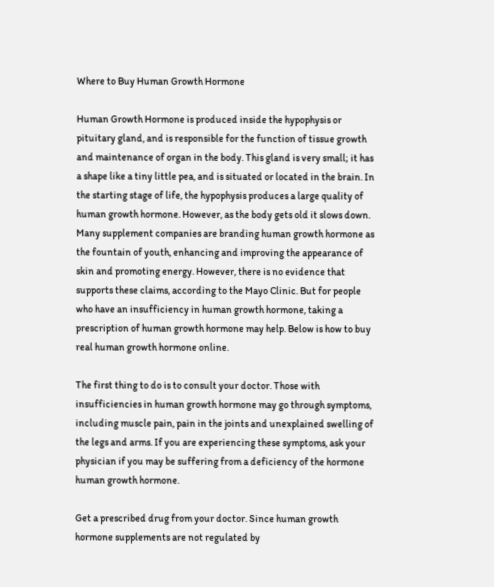Where to Buy Human Growth Hormone

Human Growth Hormone is produced inside the hypophysis or pituitary gland, and is responsible for the function of tissue growth and maintenance of organ in the body. This gland is very small; it has a shape like a tiny little pea, and is situated or located in the brain. In the starting stage of life, the hypophysis produces a large quality of human growth hormone. However, as the body gets old it slows down. Many supplement companies are branding human growth hormone as the fountain of youth, enhancing and improving the appearance of skin and promoting energy. However, there is no evidence that supports these claims, according to the Mayo Clinic. But for people who have an insufficiency in human growth hormone, taking a prescription of human growth hormone may help. Below is how to buy real human growth hormone online.

The first thing to do is to consult your doctor. Those with insufficiencies in human growth hormone may go through symptoms, including muscle pain, pain in the joints and unexplained swelling of the legs and arms. If you are experiencing these symptoms, ask your physician if you may be suffering from a deficiency of the hormone human growth hormone.

Get a prescribed drug from your doctor. Since human growth hormone supplements are not regulated by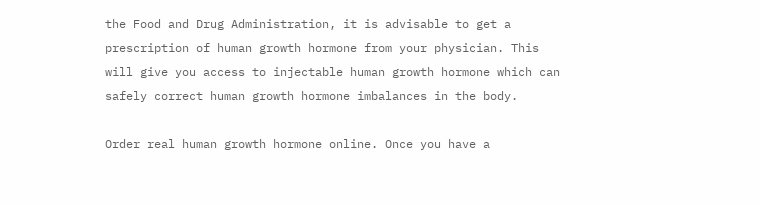the Food and Drug Administration, it is advisable to get a prescription of human growth hormone from your physician. This will give you access to injectable human growth hormone which can safely correct human growth hormone imbalances in the body.

Order real human growth hormone online. Once you have a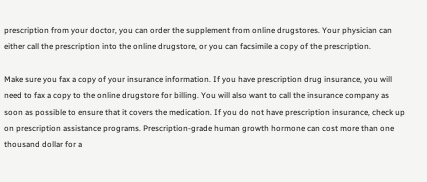prescription from your doctor, you can order the supplement from online drugstores. Your physician can either call the prescription into the online drugstore, or you can facsimile a copy of the prescription.

Make sure you fax a copy of your insurance information. If you have prescription drug insurance, you will need to fax a copy to the online drugstore for billing. You will also want to call the insurance company as soon as possible to ensure that it covers the medication. If you do not have prescription insurance, check up on prescription assistance programs. Prescription-grade human growth hormone can cost more than one thousand dollar for a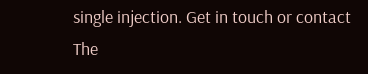single injection. Get in touch or contact The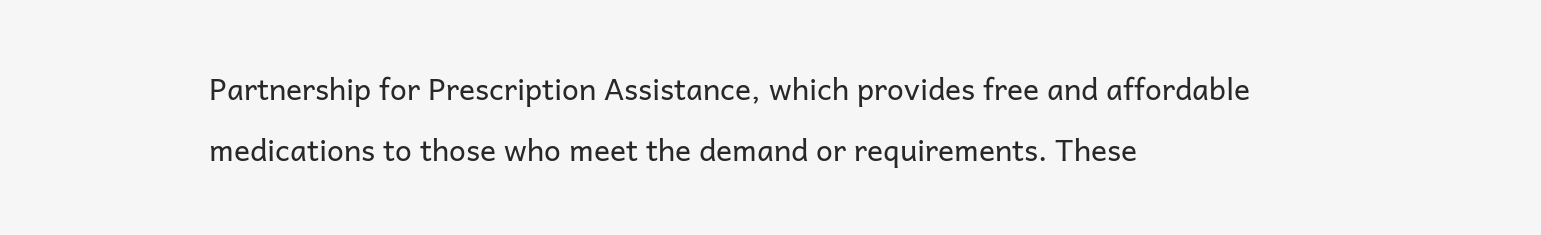Partnership for Prescription Assistance, which provides free and affordable medications to those who meet the demand or requirements. These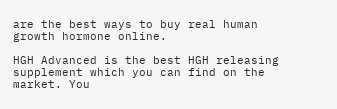are the best ways to buy real human growth hormone online.

HGH Advanced is the best HGH releasing supplement which you can find on the market. You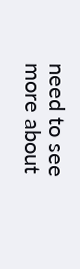need to see more about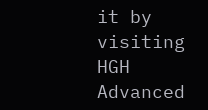it by visiting HGH Advanced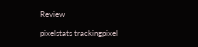Review

pixelstats trackingpixel